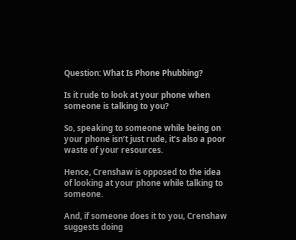Question: What Is Phone Phubbing?

Is it rude to look at your phone when someone is talking to you?

So, speaking to someone while being on your phone isn’t just rude, it’s also a poor waste of your resources.

Hence, Crenshaw is opposed to the idea of looking at your phone while talking to someone.

And, if someone does it to you, Crenshaw suggests doing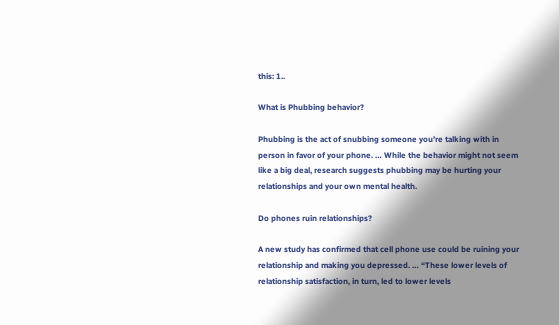this: 1..

What is Phubbing behavior?

Phubbing is the act of snubbing someone you’re talking with in person in favor of your phone. … While the behavior might not seem like a big deal, research suggests phubbing may be hurting your relationships and your own mental health.

Do phones ruin relationships?

A new study has confirmed that cell phone use could be ruining your relationship and making you depressed. … “These lower levels of relationship satisfaction, in turn, led to lower levels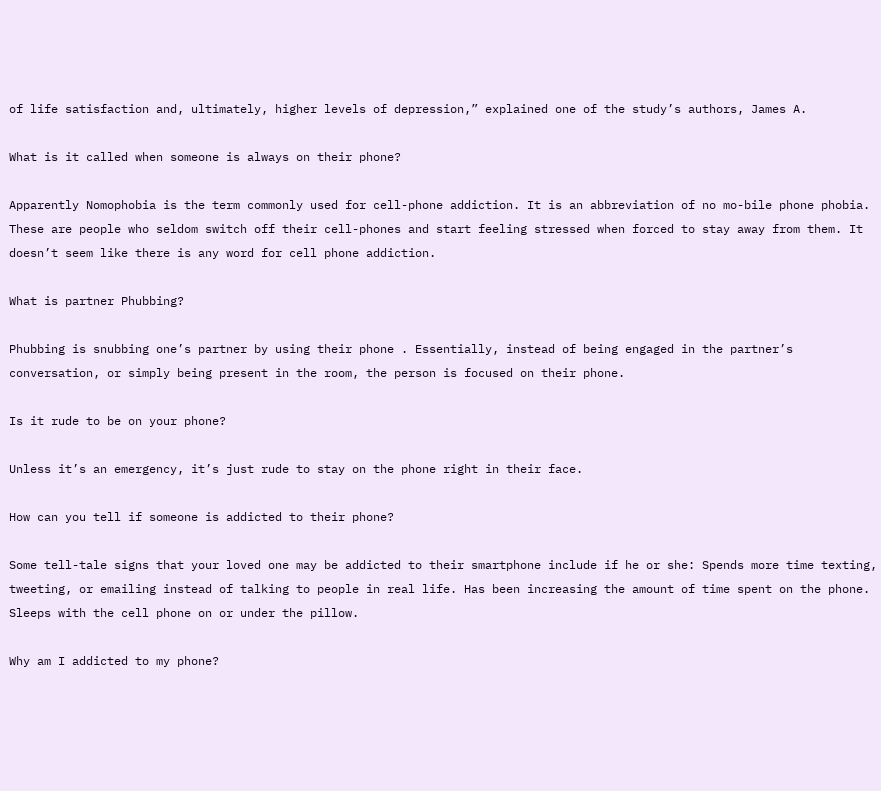of life satisfaction and, ultimately, higher levels of depression,” explained one of the study’s authors, James A.

What is it called when someone is always on their phone?

Apparently Nomophobia is the term commonly used for cell-phone addiction. It is an abbreviation of no mo-bile phone phobia. These are people who seldom switch off their cell-phones and start feeling stressed when forced to stay away from them. It doesn’t seem like there is any word for cell phone addiction.

What is partner Phubbing?

Phubbing is snubbing one’s partner by using their phone . Essentially, instead of being engaged in the partner’s conversation, or simply being present in the room, the person is focused on their phone.

Is it rude to be on your phone?

Unless it’s an emergency, it’s just rude to stay on the phone right in their face.

How can you tell if someone is addicted to their phone?

Some tell-tale signs that your loved one may be addicted to their smartphone include if he or she: Spends more time texting, tweeting, or emailing instead of talking to people in real life. Has been increasing the amount of time spent on the phone. Sleeps with the cell phone on or under the pillow.

Why am I addicted to my phone?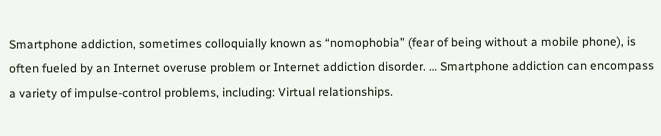Smartphone addiction, sometimes colloquially known as “nomophobia” (fear of being without a mobile phone), is often fueled by an Internet overuse problem or Internet addiction disorder. … Smartphone addiction can encompass a variety of impulse-control problems, including: Virtual relationships.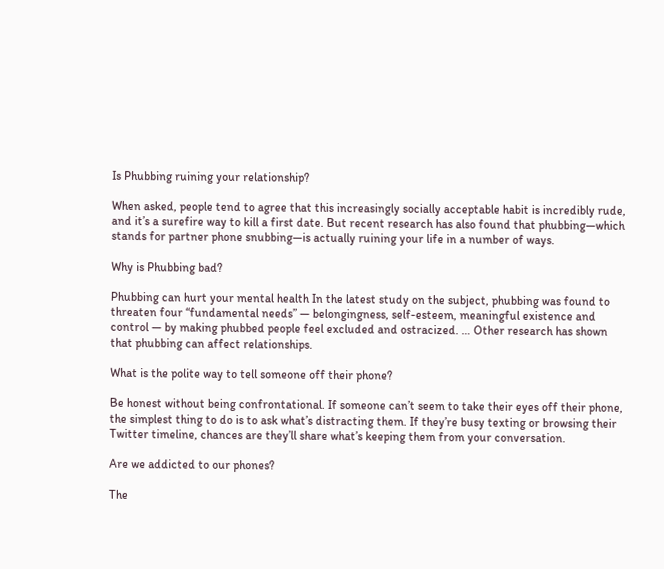Is Phubbing ruining your relationship?

When asked, people tend to agree that this increasingly socially acceptable habit is incredibly rude, and it’s a surefire way to kill a first date. But recent research has also found that phubbing—which stands for partner phone snubbing—is actually ruining your life in a number of ways.

Why is Phubbing bad?

Phubbing can hurt your mental health In the latest study on the subject, phubbing was found to threaten four “fundamental needs” — belongingness, self-esteem, meaningful existence and control — by making phubbed people feel excluded and ostracized. … Other research has shown that phubbing can affect relationships.

What is the polite way to tell someone off their phone?

Be honest without being confrontational. If someone can’t seem to take their eyes off their phone, the simplest thing to do is to ask what’s distracting them. If they’re busy texting or browsing their Twitter timeline, chances are they’ll share what’s keeping them from your conversation.

Are we addicted to our phones?

The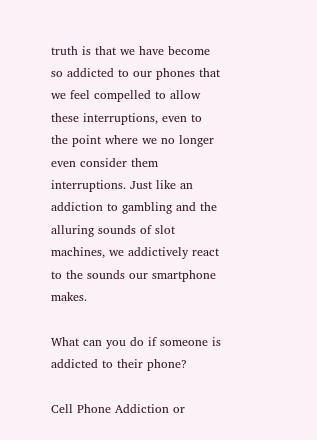truth is that we have become so addicted to our phones that we feel compelled to allow these interruptions, even to the point where we no longer even consider them interruptions. Just like an addiction to gambling and the alluring sounds of slot machines, we addictively react to the sounds our smartphone makes.

What can you do if someone is addicted to their phone?

Cell Phone Addiction or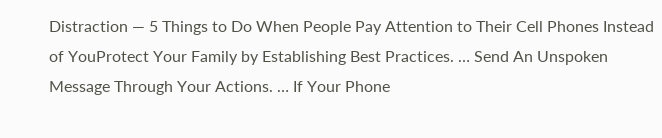Distraction — 5 Things to Do When People Pay Attention to Their Cell Phones Instead of YouProtect Your Family by Establishing Best Practices. … Send An Unspoken Message Through Your Actions. … If Your Phone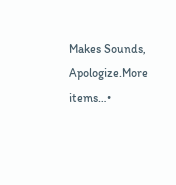Makes Sounds, Apologize.More items…•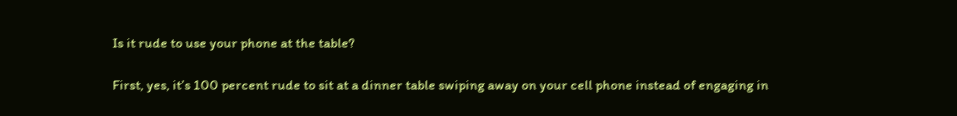Is it rude to use your phone at the table?

First, yes, it’s 100 percent rude to sit at a dinner table swiping away on your cell phone instead of engaging in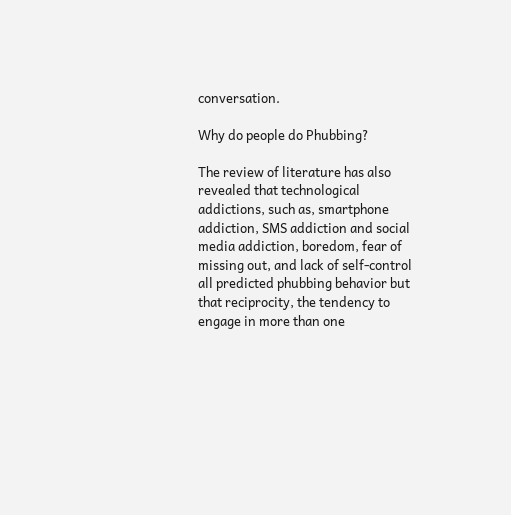conversation.

Why do people do Phubbing?

The review of literature has also revealed that technological addictions, such as, smartphone addiction, SMS addiction and social media addiction, boredom, fear of missing out, and lack of self‐control all predicted phubbing behavior but that reciprocity, the tendency to engage in more than one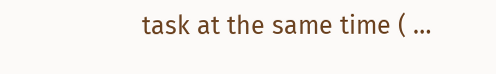task at the same time ( …